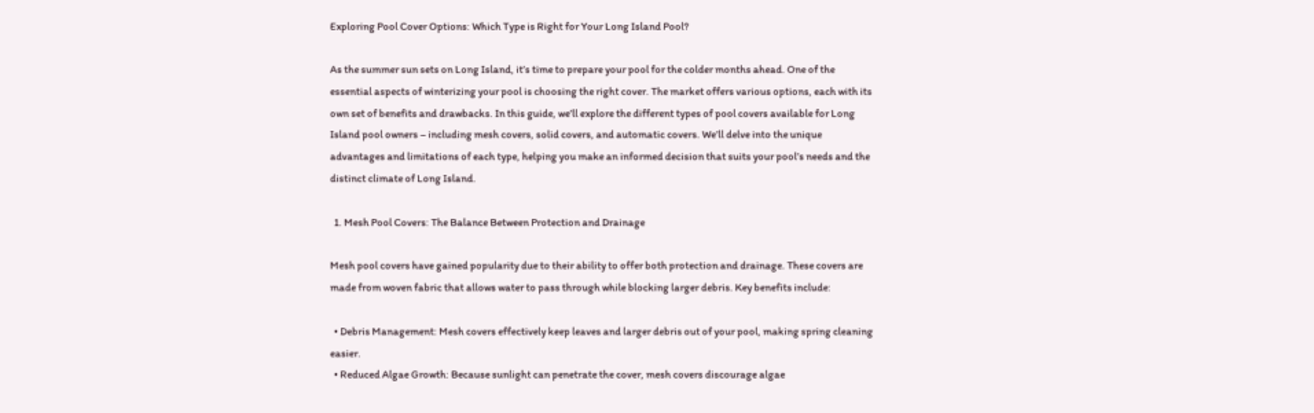Exploring Pool Cover Options: Which Type is Right for Your Long Island Pool?

As the summer sun sets on Long Island, it’s time to prepare your pool for the colder months ahead. One of the essential aspects of winterizing your pool is choosing the right cover. The market offers various options, each with its own set of benefits and drawbacks. In this guide, we’ll explore the different types of pool covers available for Long Island pool owners – including mesh covers, solid covers, and automatic covers. We’ll delve into the unique advantages and limitations of each type, helping you make an informed decision that suits your pool’s needs and the distinct climate of Long Island.

  1. Mesh Pool Covers: The Balance Between Protection and Drainage

Mesh pool covers have gained popularity due to their ability to offer both protection and drainage. These covers are made from woven fabric that allows water to pass through while blocking larger debris. Key benefits include:

  • Debris Management: Mesh covers effectively keep leaves and larger debris out of your pool, making spring cleaning easier.
  • Reduced Algae Growth: Because sunlight can penetrate the cover, mesh covers discourage algae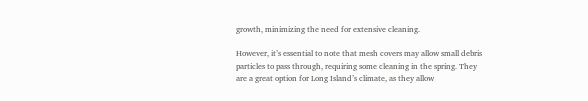growth, minimizing the need for extensive cleaning.

However, it’s essential to note that mesh covers may allow small debris particles to pass through, requiring some cleaning in the spring. They are a great option for Long Island’s climate, as they allow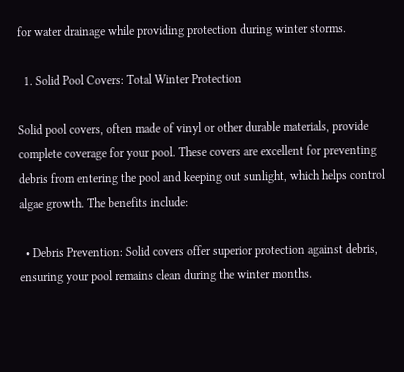for water drainage while providing protection during winter storms.

  1. Solid Pool Covers: Total Winter Protection

Solid pool covers, often made of vinyl or other durable materials, provide complete coverage for your pool. These covers are excellent for preventing debris from entering the pool and keeping out sunlight, which helps control algae growth. The benefits include:

  • Debris Prevention: Solid covers offer superior protection against debris, ensuring your pool remains clean during the winter months.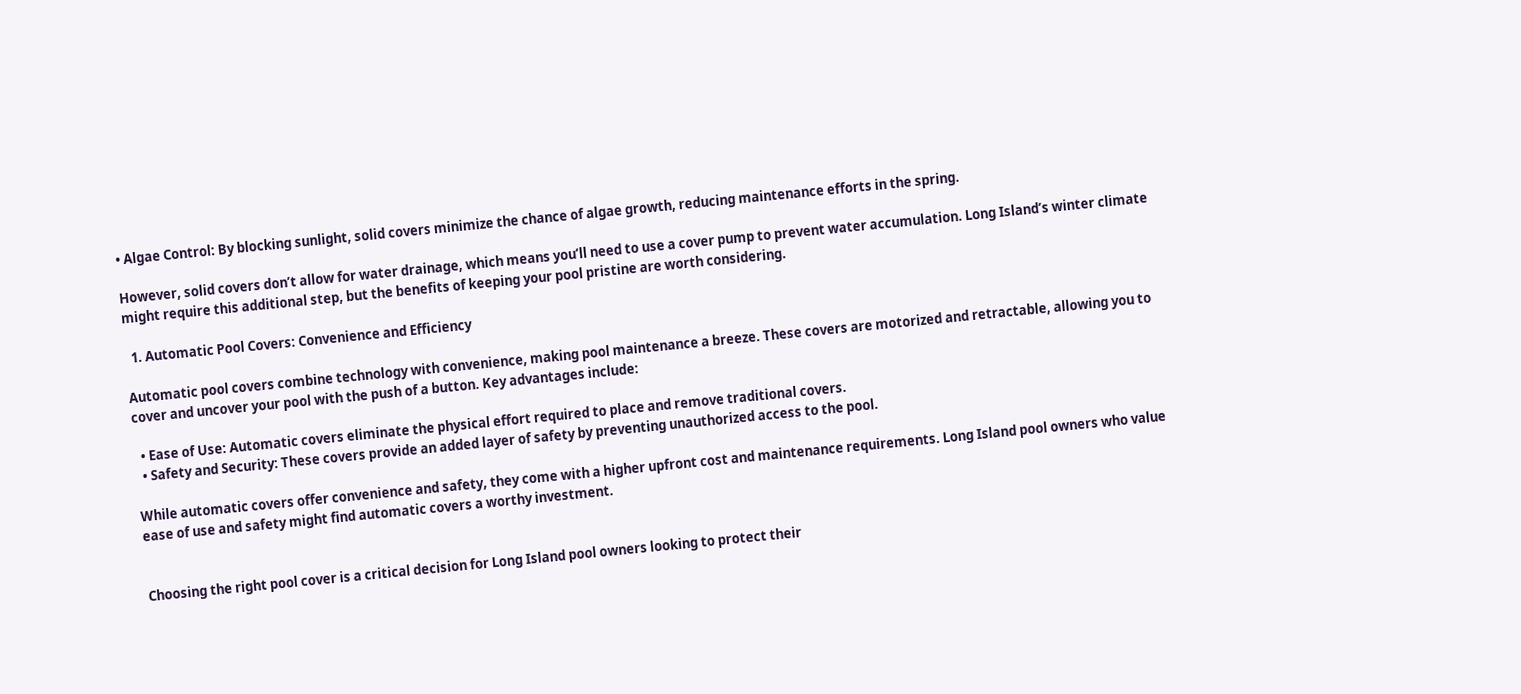• Algae Control: By blocking sunlight, solid covers minimize the chance of algae growth, reducing maintenance efforts in the spring.

However, solid covers don’t allow for water drainage, which means you’ll need to use a cover pump to prevent water accumulation. Long Island’s winter climate might require this additional step, but the benefits of keeping your pool pristine are worth considering.

  1. Automatic Pool Covers: Convenience and Efficiency

Automatic pool covers combine technology with convenience, making pool maintenance a breeze. These covers are motorized and retractable, allowing you to cover and uncover your pool with the push of a button. Key advantages include:

  • Ease of Use: Automatic covers eliminate the physical effort required to place and remove traditional covers.
  • Safety and Security: These covers provide an added layer of safety by preventing unauthorized access to the pool.

While automatic covers offer convenience and safety, they come with a higher upfront cost and maintenance requirements. Long Island pool owners who value ease of use and safety might find automatic covers a worthy investment.


Choosing the right pool cover is a critical decision for Long Island pool owners looking to protect their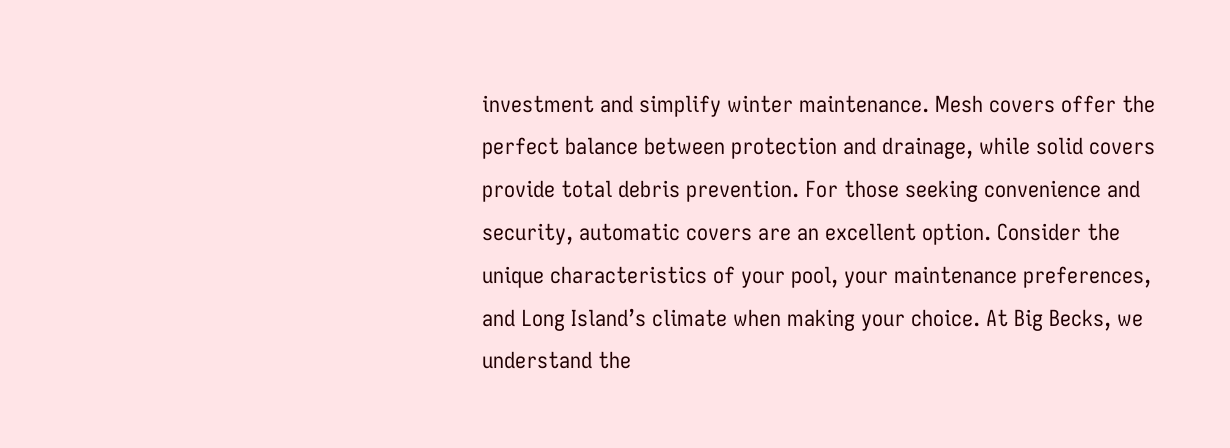investment and simplify winter maintenance. Mesh covers offer the perfect balance between protection and drainage, while solid covers provide total debris prevention. For those seeking convenience and security, automatic covers are an excellent option. Consider the unique characteristics of your pool, your maintenance preferences, and Long Island’s climate when making your choice. At Big Becks, we understand the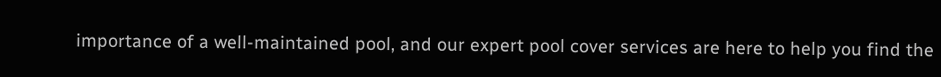importance of a well-maintained pool, and our expert pool cover services are here to help you find the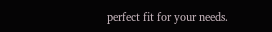perfect fit for your needs.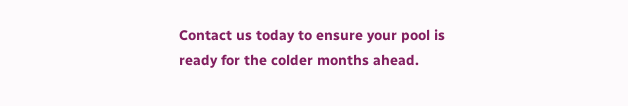Contact us today to ensure your pool is ready for the colder months ahead.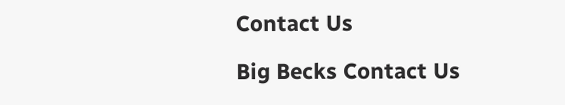Contact Us

Big Becks Contact Us